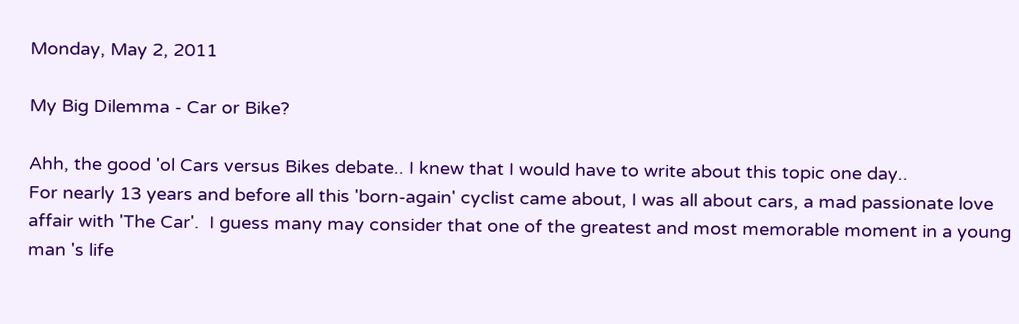Monday, May 2, 2011

My Big Dilemma - Car or Bike?

Ahh, the good 'ol Cars versus Bikes debate.. I knew that I would have to write about this topic one day..
For nearly 13 years and before all this 'born-again' cyclist came about, I was all about cars, a mad passionate love affair with 'The Car'.  I guess many may consider that one of the greatest and most memorable moment in a young man 's life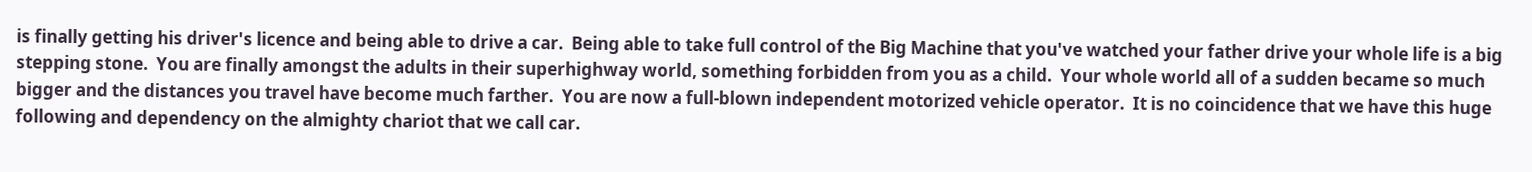is finally getting his driver's licence and being able to drive a car.  Being able to take full control of the Big Machine that you've watched your father drive your whole life is a big stepping stone.  You are finally amongst the adults in their superhighway world, something forbidden from you as a child.  Your whole world all of a sudden became so much bigger and the distances you travel have become much farther.  You are now a full-blown independent motorized vehicle operator.  It is no coincidence that we have this huge following and dependency on the almighty chariot that we call car.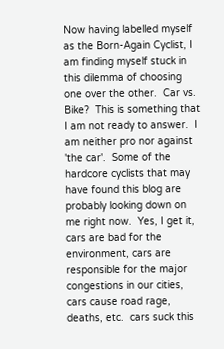Now having labelled myself as the Born-Again Cyclist, I am finding myself stuck in this dilemma of choosing one over the other.  Car vs. Bike?  This is something that I am not ready to answer.  I am neither pro nor against 'the car'.  Some of the hardcore cyclists that may have found this blog are probably looking down on me right now.  Yes, I get it, cars are bad for the environment, cars are responsible for the major congestions in our cities, cars cause road rage, deaths, etc.  cars suck this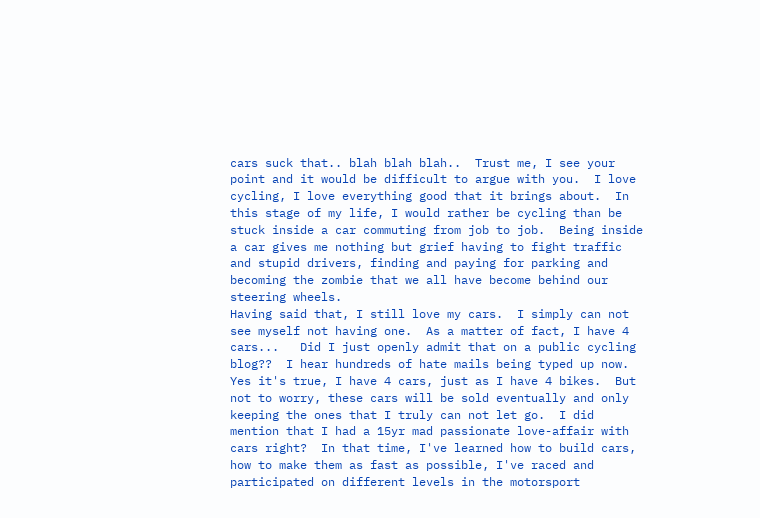cars suck that.. blah blah blah..  Trust me, I see your point and it would be difficult to argue with you.  I love cycling, I love everything good that it brings about.  In this stage of my life, I would rather be cycling than be stuck inside a car commuting from job to job.  Being inside a car gives me nothing but grief having to fight traffic and stupid drivers, finding and paying for parking and becoming the zombie that we all have become behind our steering wheels.
Having said that, I still love my cars.  I simply can not see myself not having one.  As a matter of fact, I have 4 cars...   Did I just openly admit that on a public cycling blog??  I hear hundreds of hate mails being typed up now.  Yes it's true, I have 4 cars, just as I have 4 bikes.  But not to worry, these cars will be sold eventually and only keeping the ones that I truly can not let go.  I did mention that I had a 15yr mad passionate love-affair with cars right?  In that time, I've learned how to build cars, how to make them as fast as possible, I've raced and participated on different levels in the motorsport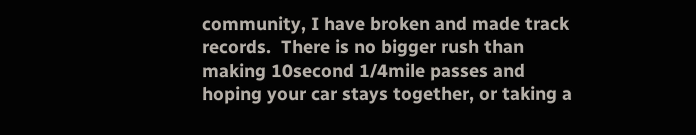community, I have broken and made track records.  There is no bigger rush than making 10second 1/4mile passes and hoping your car stays together, or taking a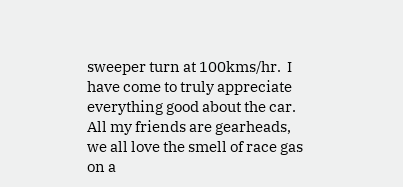sweeper turn at 100kms/hr.  I have come to truly appreciate everything good about the car.  All my friends are gearheads, we all love the smell of race gas on a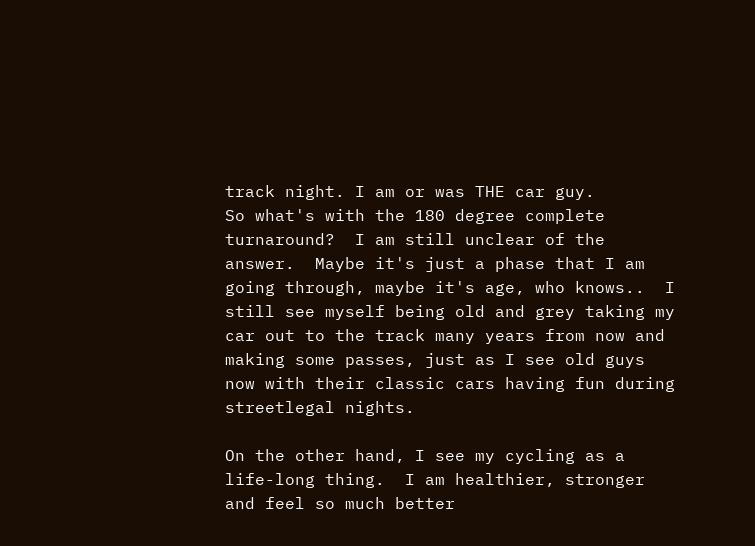track night. I am or was THE car guy.
So what's with the 180 degree complete turnaround?  I am still unclear of the answer.  Maybe it's just a phase that I am going through, maybe it's age, who knows..  I still see myself being old and grey taking my car out to the track many years from now and making some passes, just as I see old guys now with their classic cars having fun during streetlegal nights.

On the other hand, I see my cycling as a life-long thing.  I am healthier, stronger and feel so much better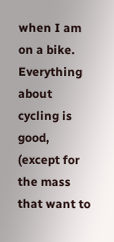when I am on a bike.  Everything about cycling is good, (except for the mass that want to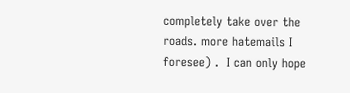completely take over the roads. more hatemails I foresee) .  I can only hope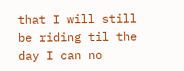that I will still be riding til the day I can no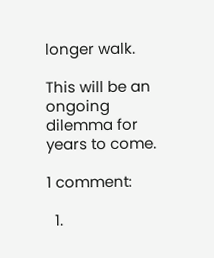longer walk.

This will be an ongoing dilemma for years to come.

1 comment:

  1.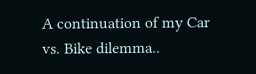A continuation of my Car vs. Bike dilemma..